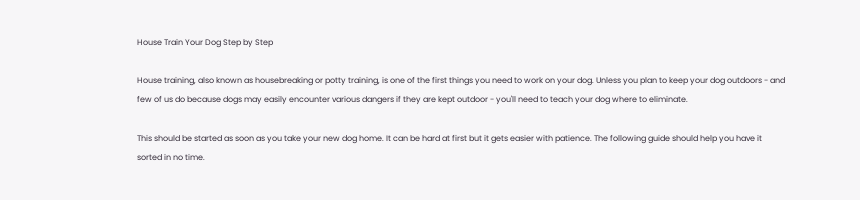House Train Your Dog Step by Step

House training, also known as housebreaking or potty training, is one of the first things you need to work on your dog. Unless you plan to keep your dog outdoors - and few of us do because dogs may easily encounter various dangers if they are kept outdoor - you'll need to teach your dog where to eliminate.

This should be started as soon as you take your new dog home. It can be hard at first but it gets easier with patience. The following guide should help you have it sorted in no time.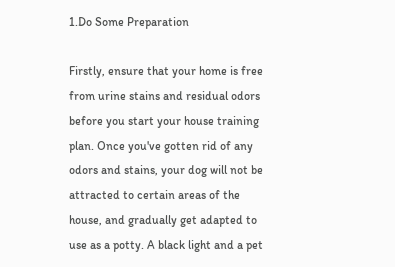1.Do Some Preparation

Firstly, ensure that your home is free from urine stains and residual odors before you start your house training plan. Once you've gotten rid of any odors and stains, your dog will not be attracted to certain areas of the house, and gradually get adapted to use as a potty. A black light and a pet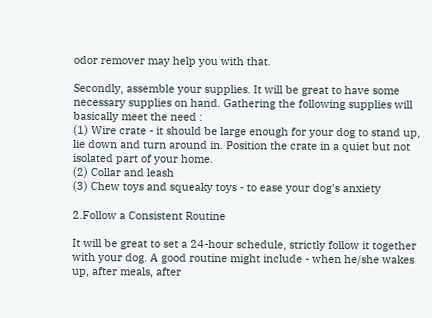odor remover may help you with that.

Secondly, assemble your supplies. It will be great to have some necessary supplies on hand. Gathering the following supplies will basically meet the need :
(1) Wire crate - it should be large enough for your dog to stand up, lie down and turn around in. Position the crate in a quiet but not isolated part of your home.
(2) Collar and leash
(3) Chew toys and squeaky toys - to ease your dog's anxiety

2.Follow a Consistent Routine

It will be great to set a 24-hour schedule, strictly follow it together with your dog. A good routine might include - when he/she wakes up, after meals, after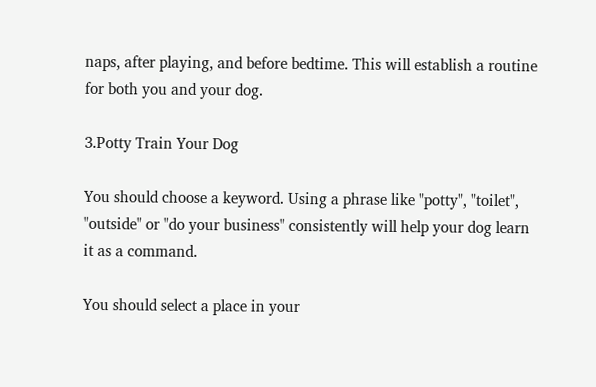naps, after playing, and before bedtime. This will establish a routine for both you and your dog.

3.Potty Train Your Dog

You should choose a keyword. Using a phrase like "potty", "toilet", "outside" or "do your business" consistently will help your dog learn it as a command.

You should select a place in your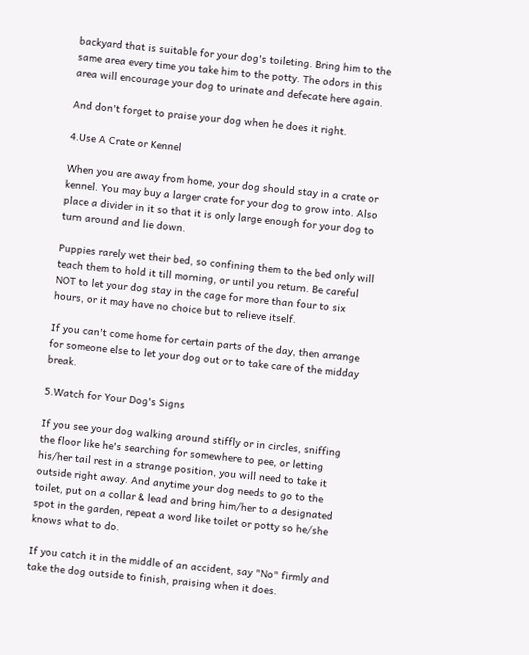backyard that is suitable for your dog's toileting. Bring him to the same area every time you take him to the potty. The odors in this area will encourage your dog to urinate and defecate here again.

And don't forget to praise your dog when he does it right.

4.Use A Crate or Kennel

When you are away from home, your dog should stay in a crate or kennel. You may buy a larger crate for your dog to grow into. Also place a divider in it so that it is only large enough for your dog to turn around and lie down.

Puppies rarely wet their bed, so confining them to the bed only will teach them to hold it till morning, or until you return. Be careful NOT to let your dog stay in the cage for more than four to six hours, or it may have no choice but to relieve itself.

If you can't come home for certain parts of the day, then arrange for someone else to let your dog out or to take care of the midday break.

5.Watch for Your Dog's Signs

If you see your dog walking around stiffly or in circles, sniffing the floor like he's searching for somewhere to pee, or letting his/her tail rest in a strange position, you will need to take it outside right away. And anytime your dog needs to go to the toilet, put on a collar & lead and bring him/her to a designated spot in the garden, repeat a word like toilet or potty so he/she knows what to do.

If you catch it in the middle of an accident, say "No" firmly and take the dog outside to finish, praising when it does.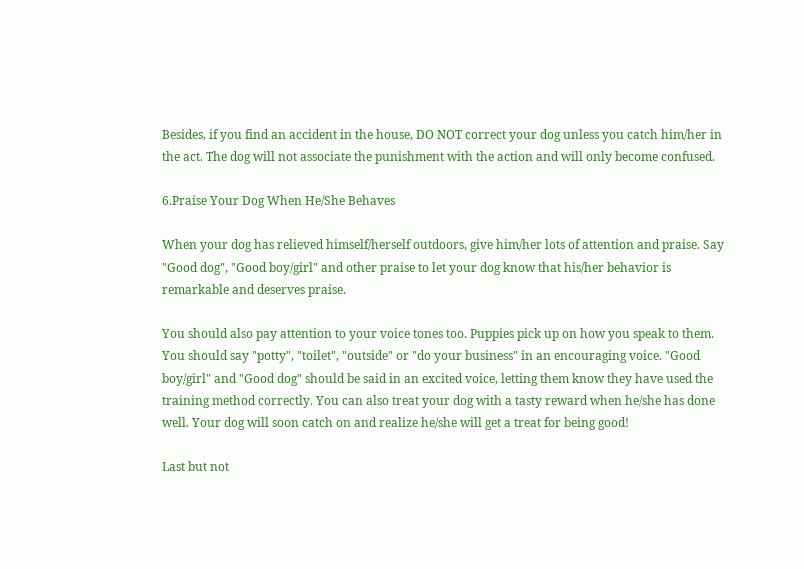Besides, if you find an accident in the house, DO NOT correct your dog unless you catch him/her in the act. The dog will not associate the punishment with the action and will only become confused.

6.Praise Your Dog When He/She Behaves

When your dog has relieved himself/herself outdoors, give him/her lots of attention and praise. Say "Good dog", "Good boy/girl" and other praise to let your dog know that his/her behavior is remarkable and deserves praise.

You should also pay attention to your voice tones too. Puppies pick up on how you speak to them. You should say "potty", "toilet", "outside" or "do your business" in an encouraging voice. "Good boy/girl" and "Good dog" should be said in an excited voice, letting them know they have used the training method correctly. You can also treat your dog with a tasty reward when he/she has done well. Your dog will soon catch on and realize he/she will get a treat for being good!

Last but not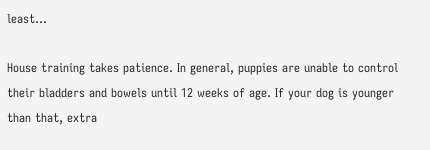least…

House training takes patience. In general, puppies are unable to control their bladders and bowels until 12 weeks of age. If your dog is younger than that, extra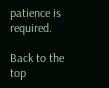patience is required.

Back to the top